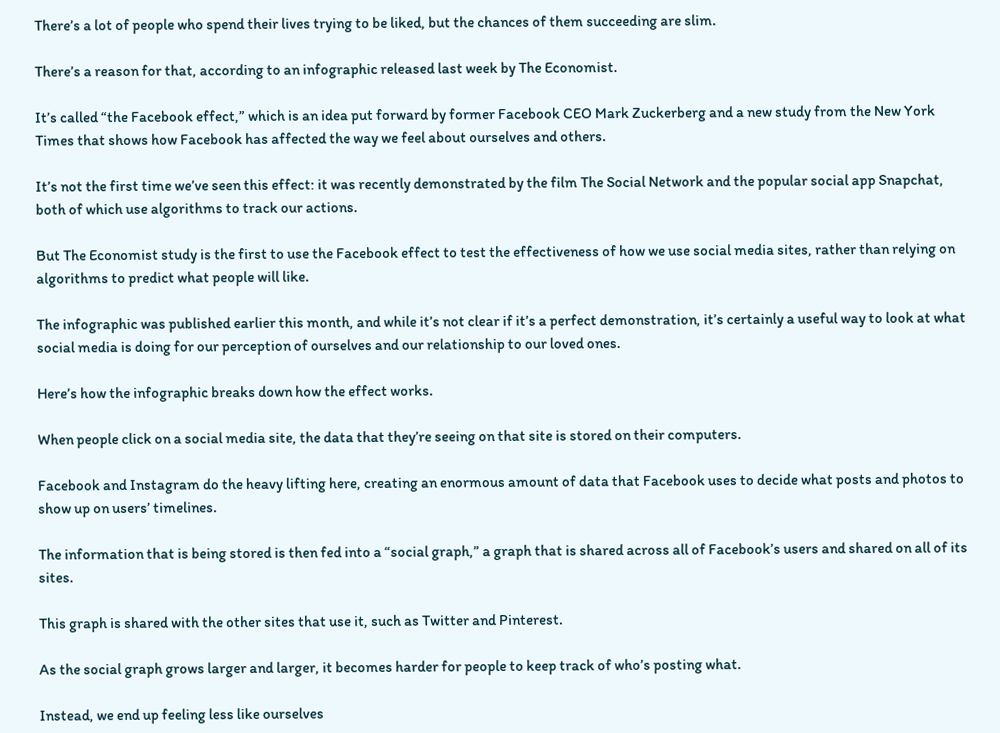There’s a lot of people who spend their lives trying to be liked, but the chances of them succeeding are slim.

There’s a reason for that, according to an infographic released last week by The Economist.

It’s called “the Facebook effect,” which is an idea put forward by former Facebook CEO Mark Zuckerberg and a new study from the New York Times that shows how Facebook has affected the way we feel about ourselves and others.

It’s not the first time we’ve seen this effect: it was recently demonstrated by the film The Social Network and the popular social app Snapchat, both of which use algorithms to track our actions.

But The Economist study is the first to use the Facebook effect to test the effectiveness of how we use social media sites, rather than relying on algorithms to predict what people will like.

The infographic was published earlier this month, and while it’s not clear if it’s a perfect demonstration, it’s certainly a useful way to look at what social media is doing for our perception of ourselves and our relationship to our loved ones.

Here’s how the infographic breaks down how the effect works.

When people click on a social media site, the data that they’re seeing on that site is stored on their computers.

Facebook and Instagram do the heavy lifting here, creating an enormous amount of data that Facebook uses to decide what posts and photos to show up on users’ timelines.

The information that is being stored is then fed into a “social graph,” a graph that is shared across all of Facebook’s users and shared on all of its sites.

This graph is shared with the other sites that use it, such as Twitter and Pinterest.

As the social graph grows larger and larger, it becomes harder for people to keep track of who’s posting what.

Instead, we end up feeling less like ourselves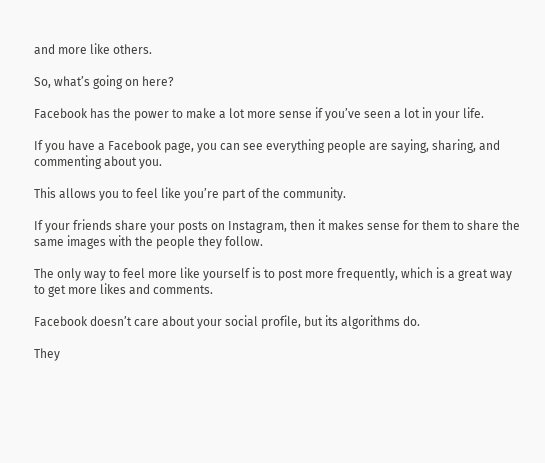and more like others.

So, what’s going on here?

Facebook has the power to make a lot more sense if you’ve seen a lot in your life.

If you have a Facebook page, you can see everything people are saying, sharing, and commenting about you.

This allows you to feel like you’re part of the community.

If your friends share your posts on Instagram, then it makes sense for them to share the same images with the people they follow.

The only way to feel more like yourself is to post more frequently, which is a great way to get more likes and comments.

Facebook doesn’t care about your social profile, but its algorithms do.

They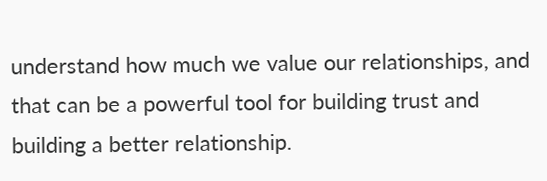understand how much we value our relationships, and that can be a powerful tool for building trust and building a better relationship.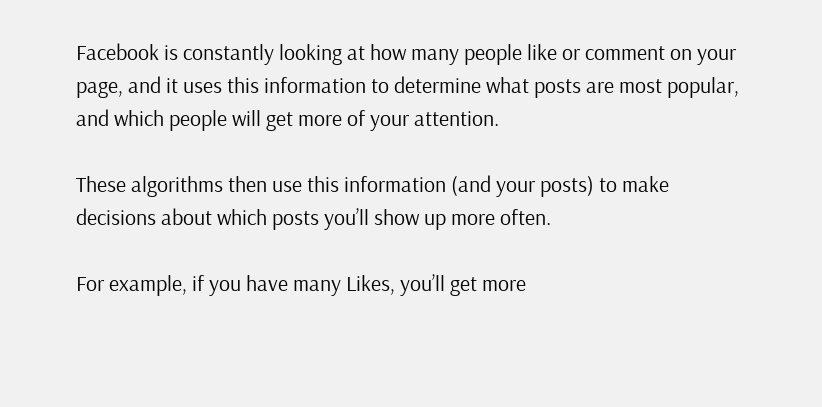Facebook is constantly looking at how many people like or comment on your page, and it uses this information to determine what posts are most popular, and which people will get more of your attention.

These algorithms then use this information (and your posts) to make decisions about which posts you’ll show up more often.

For example, if you have many Likes, you’ll get more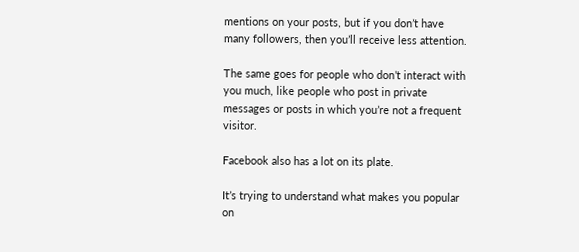mentions on your posts, but if you don’t have many followers, then you’ll receive less attention.

The same goes for people who don’t interact with you much, like people who post in private messages or posts in which you’re not a frequent visitor.

Facebook also has a lot on its plate.

It’s trying to understand what makes you popular on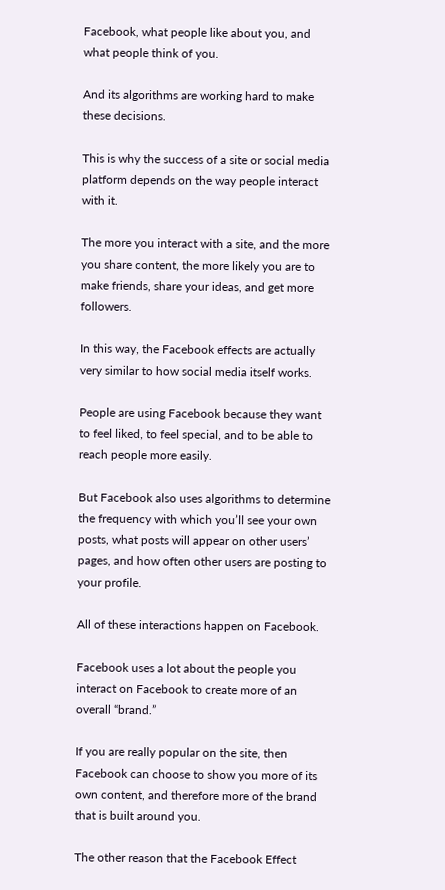Facebook, what people like about you, and what people think of you.

And its algorithms are working hard to make these decisions.

This is why the success of a site or social media platform depends on the way people interact with it.

The more you interact with a site, and the more you share content, the more likely you are to make friends, share your ideas, and get more followers.

In this way, the Facebook effects are actually very similar to how social media itself works.

People are using Facebook because they want to feel liked, to feel special, and to be able to reach people more easily.

But Facebook also uses algorithms to determine the frequency with which you’ll see your own posts, what posts will appear on other users’ pages, and how often other users are posting to your profile.

All of these interactions happen on Facebook.

Facebook uses a lot about the people you interact on Facebook to create more of an overall “brand.”

If you are really popular on the site, then Facebook can choose to show you more of its own content, and therefore more of the brand that is built around you.

The other reason that the Facebook Effect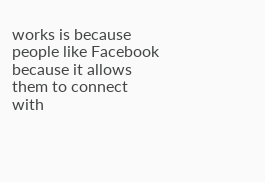works is because people like Facebook because it allows them to connect with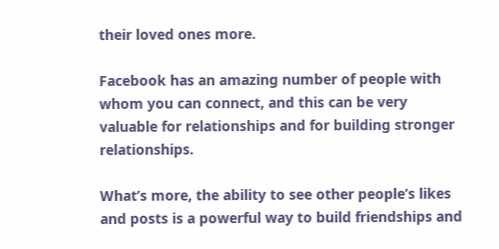their loved ones more.

Facebook has an amazing number of people with whom you can connect, and this can be very valuable for relationships and for building stronger relationships.

What’s more, the ability to see other people’s likes and posts is a powerful way to build friendships and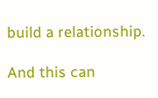build a relationship.

And this can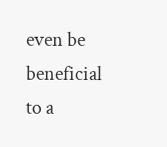even be beneficial to a